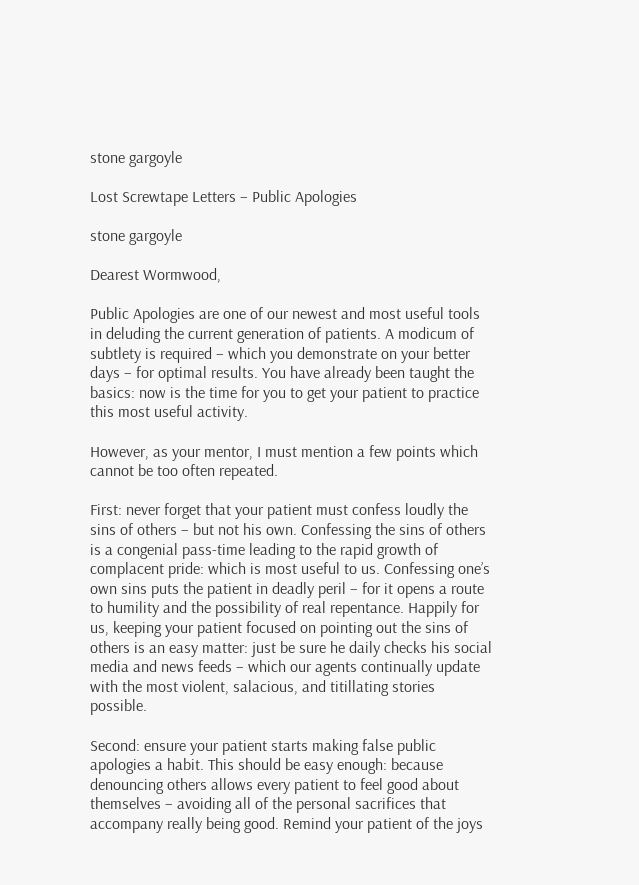stone gargoyle

Lost Screwtape Letters – Public Apologies

stone gargoyle

Dearest Wormwood,

Public Apologies are one of our newest and most useful tools in deluding the current generation of patients. A modicum of subtlety is required – which you demonstrate on your better days – for optimal results. You have already been taught the basics: now is the time for you to get your patient to practice this most useful activity.

However, as your mentor, I must mention a few points which cannot be too often repeated.

First: never forget that your patient must confess loudly the sins of others – but not his own. Confessing the sins of others is a congenial pass-time leading to the rapid growth of complacent pride: which is most useful to us. Confessing one’s own sins puts the patient in deadly peril – for it opens a route to humility and the possibility of real repentance. Happily for us, keeping your patient focused on pointing out the sins of others is an easy matter: just be sure he daily checks his social media and news feeds – which our agents continually update with the most violent, salacious, and titillating stories possible.

Second: ensure your patient starts making false public apologies a habit. This should be easy enough: because denouncing others allows every patient to feel good about themselves – avoiding all of the personal sacrifices that accompany really being good. Remind your patient of the joys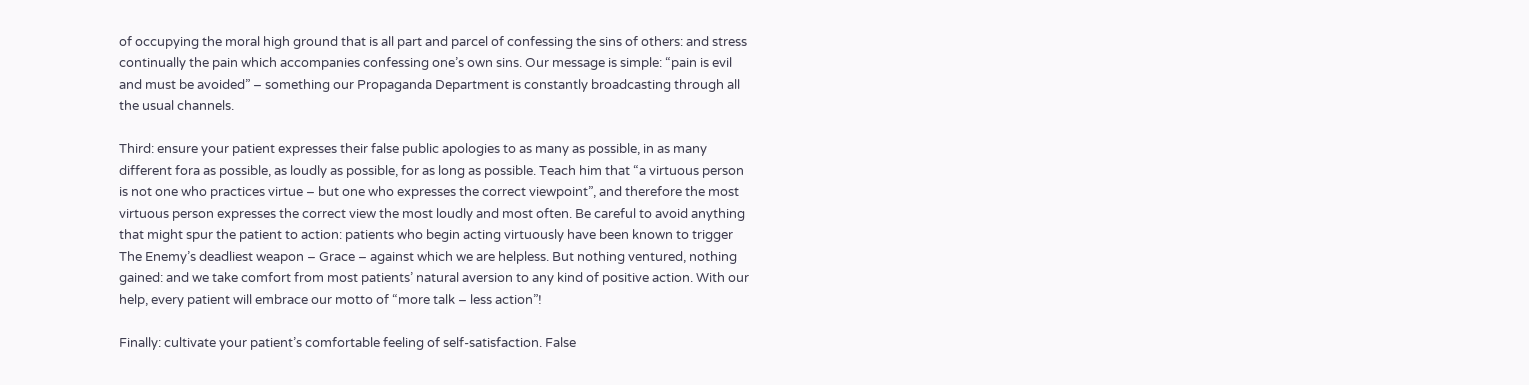of occupying the moral high ground that is all part and parcel of confessing the sins of others: and stress continually the pain which accompanies confessing one’s own sins. Our message is simple: “pain is evil and must be avoided” – something our Propaganda Department is constantly broadcasting through all the usual channels.

Third: ensure your patient expresses their false public apologies to as many as possible, in as many different fora as possible, as loudly as possible, for as long as possible. Teach him that “a virtuous person is not one who practices virtue – but one who expresses the correct viewpoint”, and therefore the most virtuous person expresses the correct view the most loudly and most often. Be careful to avoid anything that might spur the patient to action: patients who begin acting virtuously have been known to trigger The Enemy’s deadliest weapon – Grace – against which we are helpless. But nothing ventured, nothing gained: and we take comfort from most patients’ natural aversion to any kind of positive action. With our help, every patient will embrace our motto of “more talk – less action”!

Finally: cultivate your patient’s comfortable feeling of self-satisfaction. False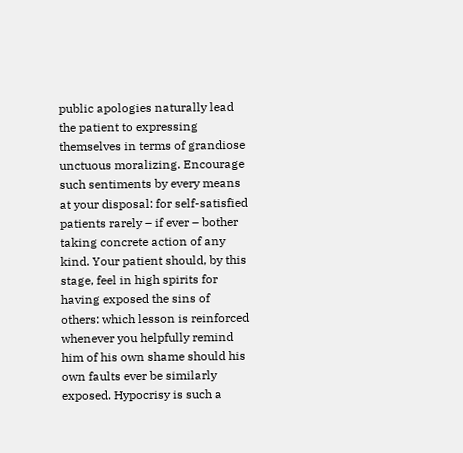public apologies naturally lead the patient to expressing themselves in terms of grandiose unctuous moralizing. Encourage such sentiments by every means at your disposal: for self-satisfied patients rarely – if ever – bother taking concrete action of any kind. Your patient should, by this stage, feel in high spirits for having exposed the sins of others: which lesson is reinforced whenever you helpfully remind him of his own shame should his own faults ever be similarly exposed. Hypocrisy is such a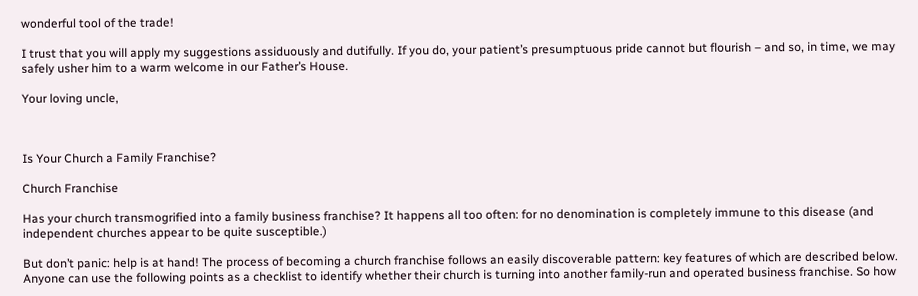wonderful tool of the trade!

I trust that you will apply my suggestions assiduously and dutifully. If you do, your patient’s presumptuous pride cannot but flourish – and so, in time, we may safely usher him to a warm welcome in our Father’s House.

Your loving uncle,



Is Your Church a Family Franchise?

Church Franchise

Has your church transmogrified into a family business franchise? It happens all too often: for no denomination is completely immune to this disease (and independent churches appear to be quite susceptible.)

But don’t panic: help is at hand! The process of becoming a church franchise follows an easily discoverable pattern: key features of which are described below. Anyone can use the following points as a checklist to identify whether their church is turning into another family-run and operated business franchise. So how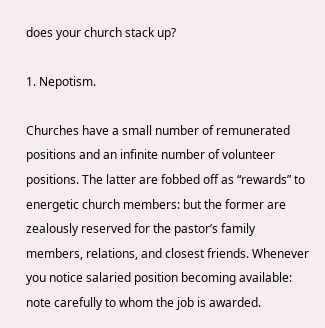does your church stack up?

1. Nepotism.

Churches have a small number of remunerated positions and an infinite number of volunteer positions. The latter are fobbed off as “rewards” to energetic church members: but the former are zealously reserved for the pastor’s family members, relations, and closest friends. Whenever you notice salaried position becoming available: note carefully to whom the job is awarded.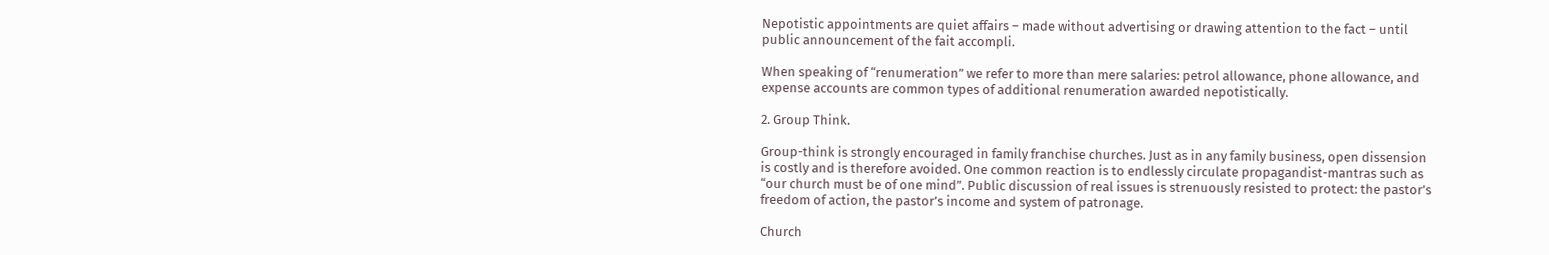Nepotistic appointments are quiet affairs – made without advertising or drawing attention to the fact – until public announcement of the fait accompli.

When speaking of “renumeration” we refer to more than mere salaries: petrol allowance, phone allowance, and expense accounts are common types of additional renumeration awarded nepotistically.

2. Group Think.

Group-think is strongly encouraged in family franchise churches. Just as in any family business, open dissension is costly and is therefore avoided. One common reaction is to endlessly circulate propagandist-mantras such as “our church must be of one mind”. Public discussion of real issues is strenuously resisted to protect: the pastor’s freedom of action, the pastor’s income and system of patronage.

Church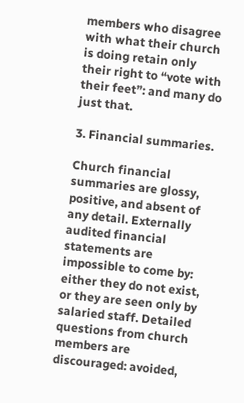members who disagree with what their church is doing retain only their right to “vote with their feet”: and many do just that.

3. Financial summaries.

Church financial summaries are glossy, positive, and absent of any detail. Externally audited financial statements are impossible to come by: either they do not exist, or they are seen only by salaried staff. Detailed questions from church members are discouraged: avoided,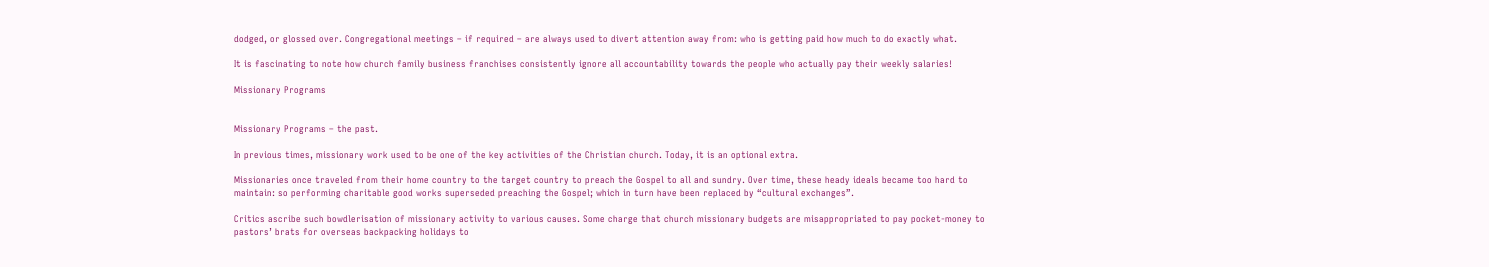dodged, or glossed over. Congregational meetings – if required – are always used to divert attention away from: who is getting paid how much to do exactly what.

It is fascinating to note how church family business franchises consistently ignore all accountability towards the people who actually pay their weekly salaries!

Missionary Programs


Missionary Programs – the past.

In previous times, missionary work used to be one of the key activities of the Christian church. Today, it is an optional extra.

Missionaries once traveled from their home country to the target country to preach the Gospel to all and sundry. Over time, these heady ideals became too hard to maintain: so performing charitable good works superseded preaching the Gospel; which in turn have been replaced by “cultural exchanges”.

Critics ascribe such bowdlerisation of missionary activity to various causes. Some charge that church missionary budgets are misappropriated to pay pocket-money to pastors’ brats for overseas backpacking holidays to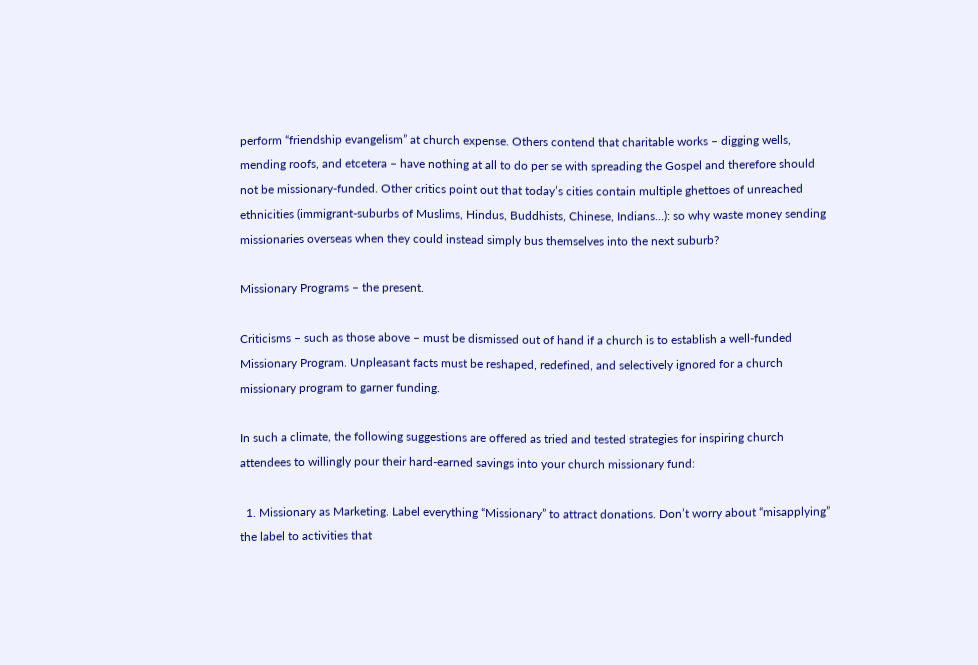perform “friendship evangelism” at church expense. Others contend that charitable works – digging wells, mending roofs, and etcetera – have nothing at all to do per se with spreading the Gospel and therefore should not be missionary-funded. Other critics point out that today’s cities contain multiple ghettoes of unreached ethnicities (immigrant-suburbs of Muslims, Hindus, Buddhists, Chinese, Indians…): so why waste money sending missionaries overseas when they could instead simply bus themselves into the next suburb?

Missionary Programs – the present.

Criticisms – such as those above – must be dismissed out of hand if a church is to establish a well-funded Missionary Program. Unpleasant facts must be reshaped, redefined, and selectively ignored for a church missionary program to garner funding.

In such a climate, the following suggestions are offered as tried and tested strategies for inspiring church attendees to willingly pour their hard-earned savings into your church missionary fund:

  1. Missionary as Marketing. Label everything “Missionary” to attract donations. Don’t worry about “misapplying” the label to activities that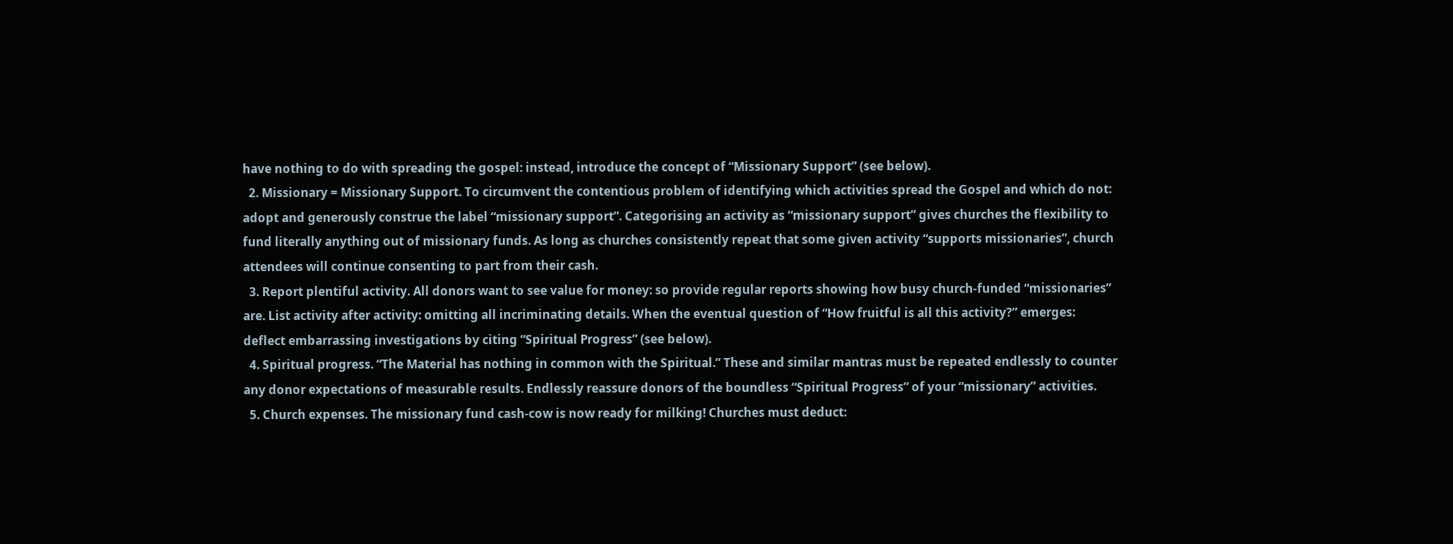have nothing to do with spreading the gospel: instead, introduce the concept of “Missionary Support” (see below).
  2. Missionary = Missionary Support. To circumvent the contentious problem of identifying which activities spread the Gospel and which do not: adopt and generously construe the label “missionary support”. Categorising an activity as “missionary support” gives churches the flexibility to fund literally anything out of missionary funds. As long as churches consistently repeat that some given activity “supports missionaries”, church attendees will continue consenting to part from their cash.
  3. Report plentiful activity. All donors want to see value for money: so provide regular reports showing how busy church-funded “missionaries” are. List activity after activity: omitting all incriminating details. When the eventual question of “How fruitful is all this activity?” emerges: deflect embarrassing investigations by citing “Spiritual Progress” (see below).
  4. Spiritual progress. “The Material has nothing in common with the Spiritual.” These and similar mantras must be repeated endlessly to counter any donor expectations of measurable results. Endlessly reassure donors of the boundless “Spiritual Progress” of your “missionary” activities.
  5. Church expenses. The missionary fund cash-cow is now ready for milking! Churches must deduct: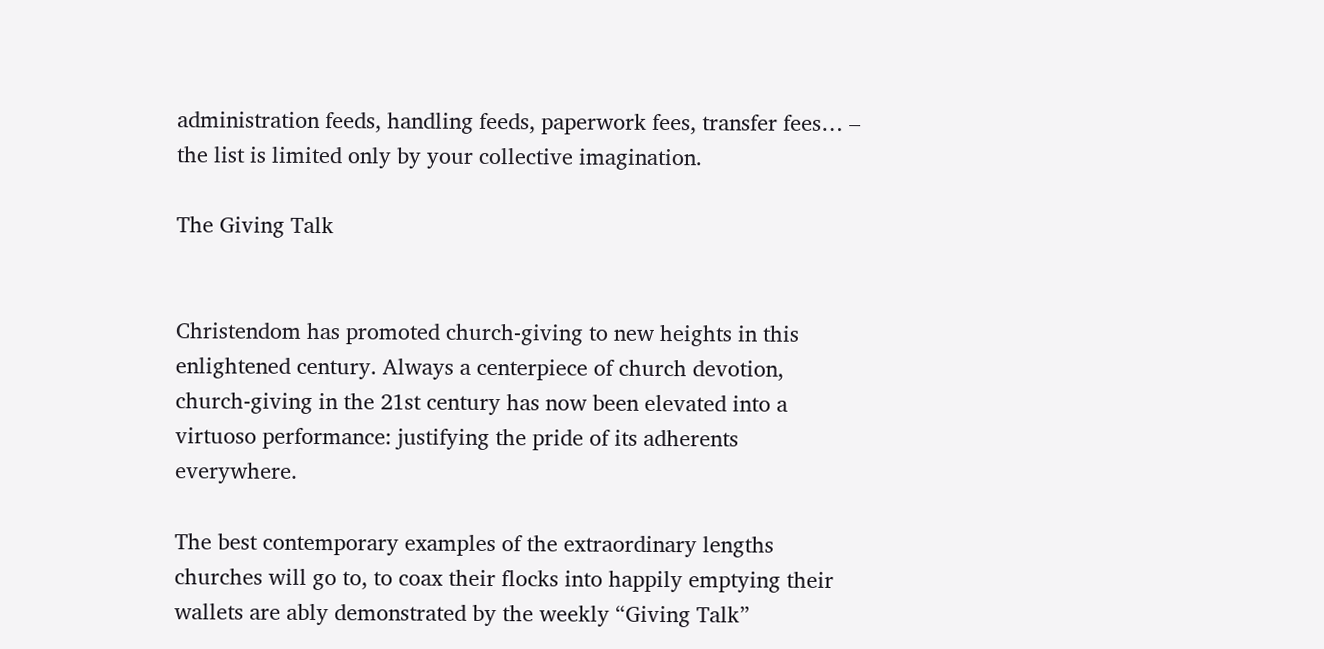administration feeds, handling feeds, paperwork fees, transfer fees… – the list is limited only by your collective imagination.

The Giving Talk


Christendom has promoted church-giving to new heights in this enlightened century. Always a centerpiece of church devotion, church-giving in the 21st century has now been elevated into a virtuoso performance: justifying the pride of its adherents everywhere.

The best contemporary examples of the extraordinary lengths churches will go to, to coax their flocks into happily emptying their wallets are ably demonstrated by the weekly “Giving Talk”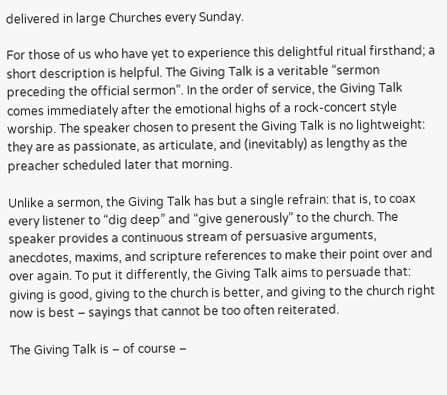delivered in large Churches every Sunday.

For those of us who have yet to experience this delightful ritual firsthand; a short description is helpful. The Giving Talk is a veritable “sermon preceding the official sermon”. In the order of service, the Giving Talk comes immediately after the emotional highs of a rock-concert style worship. The speaker chosen to present the Giving Talk is no lightweight: they are as passionate, as articulate, and (inevitably) as lengthy as the preacher scheduled later that morning.

Unlike a sermon, the Giving Talk has but a single refrain: that is, to coax every listener to “dig deep” and “give generously” to the church. The speaker provides a continuous stream of persuasive arguments, anecdotes, maxims, and scripture references to make their point over and over again. To put it differently, the Giving Talk aims to persuade that: giving is good, giving to the church is better, and giving to the church right now is best – sayings that cannot be too often reiterated.

The Giving Talk is – of course –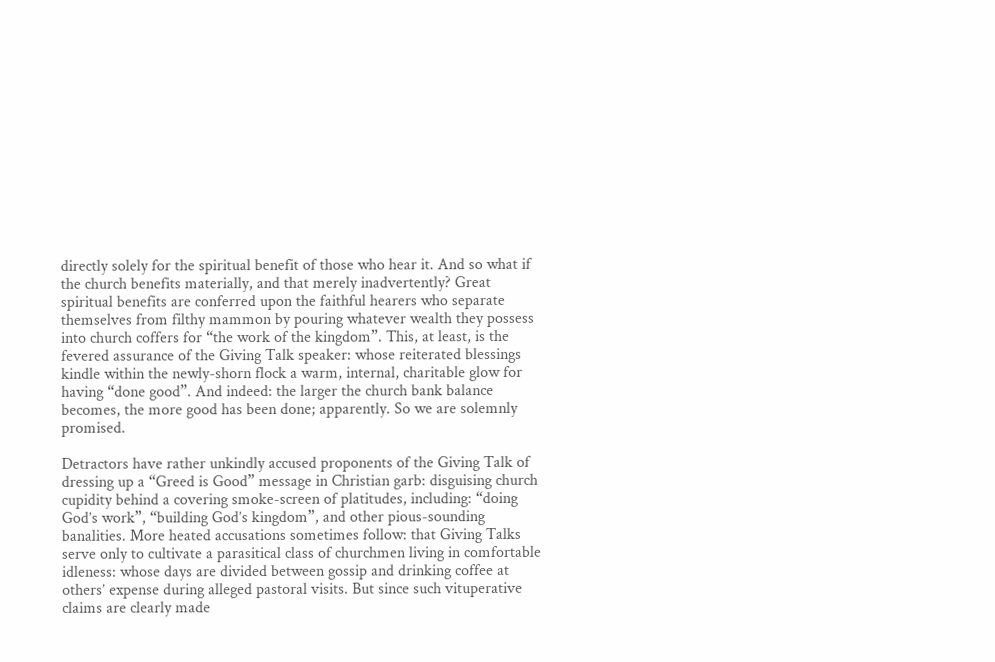directly solely for the spiritual benefit of those who hear it. And so what if the church benefits materially, and that merely inadvertently? Great spiritual benefits are conferred upon the faithful hearers who separate themselves from filthy mammon by pouring whatever wealth they possess into church coffers for “the work of the kingdom”. This, at least, is the fevered assurance of the Giving Talk speaker: whose reiterated blessings kindle within the newly-shorn flock a warm, internal, charitable glow for having “done good”. And indeed: the larger the church bank balance becomes, the more good has been done; apparently. So we are solemnly promised.

Detractors have rather unkindly accused proponents of the Giving Talk of dressing up a “Greed is Good” message in Christian garb: disguising church cupidity behind a covering smoke-screen of platitudes, including: “doing God’s work”, “building God’s kingdom”, and other pious-sounding banalities. More heated accusations sometimes follow: that Giving Talks serve only to cultivate a parasitical class of churchmen living in comfortable idleness: whose days are divided between gossip and drinking coffee at others’ expense during alleged pastoral visits. But since such vituperative claims are clearly made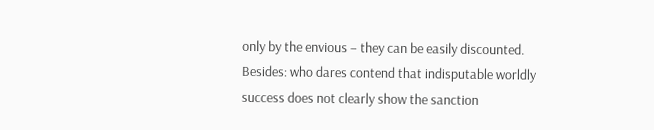only by the envious – they can be easily discounted. Besides: who dares contend that indisputable worldly success does not clearly show the sanction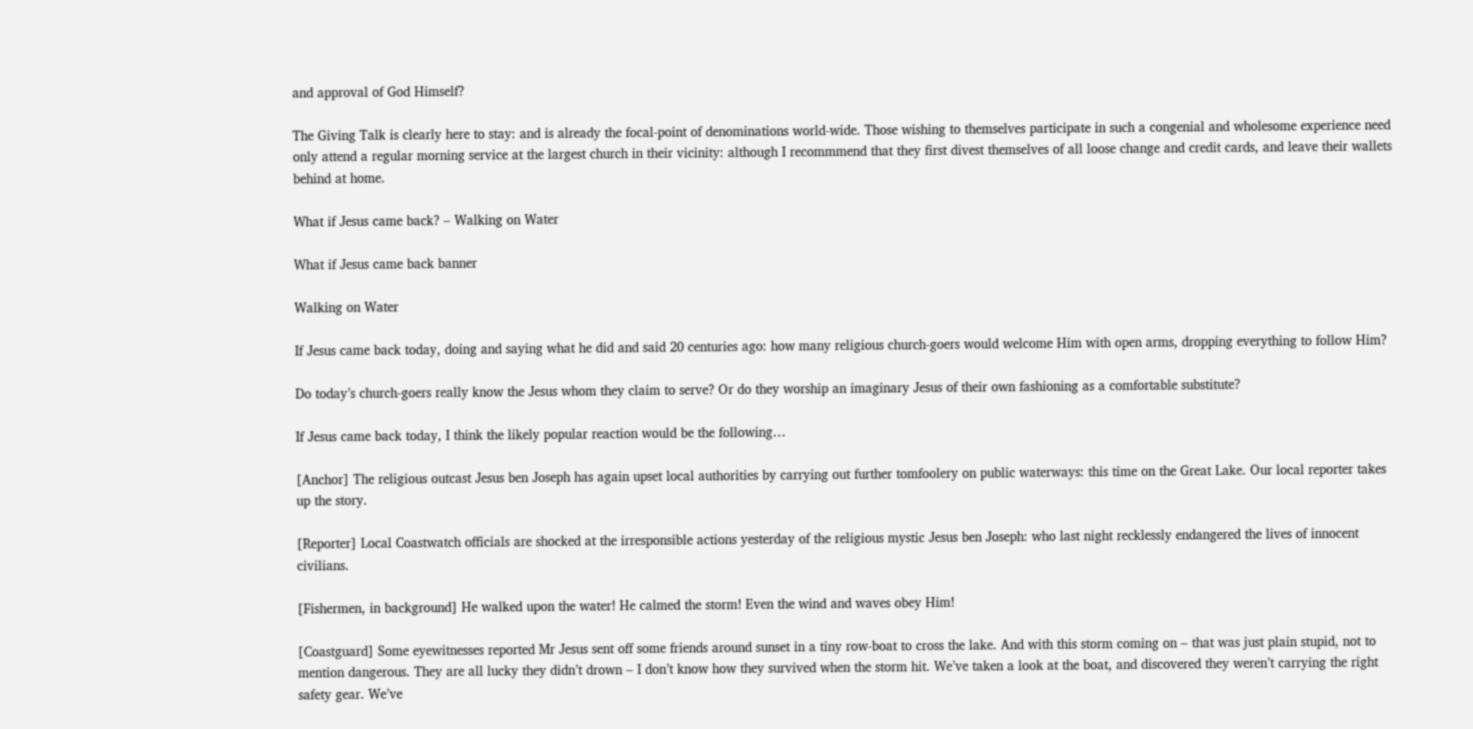and approval of God Himself?

The Giving Talk is clearly here to stay: and is already the focal-point of denominations world-wide. Those wishing to themselves participate in such a congenial and wholesome experience need only attend a regular morning service at the largest church in their vicinity: although I recommmend that they first divest themselves of all loose change and credit cards, and leave their wallets behind at home.

What if Jesus came back? – Walking on Water

What if Jesus came back banner

Walking on Water

If Jesus came back today, doing and saying what he did and said 20 centuries ago: how many religious church-goers would welcome Him with open arms, dropping everything to follow Him?

Do today’s church-goers really know the Jesus whom they claim to serve? Or do they worship an imaginary Jesus of their own fashioning as a comfortable substitute?

If Jesus came back today, I think the likely popular reaction would be the following…

[Anchor] The religious outcast Jesus ben Joseph has again upset local authorities by carrying out further tomfoolery on public waterways: this time on the Great Lake. Our local reporter takes up the story.

[Reporter] Local Coastwatch officials are shocked at the irresponsible actions yesterday of the religious mystic Jesus ben Joseph: who last night recklessly endangered the lives of innocent civilians.

[Fishermen, in background] He walked upon the water! He calmed the storm! Even the wind and waves obey Him!

[Coastguard] Some eyewitnesses reported Mr Jesus sent off some friends around sunset in a tiny row-boat to cross the lake. And with this storm coming on – that was just plain stupid, not to mention dangerous. They are all lucky they didn’t drown – I don’t know how they survived when the storm hit. We’ve taken a look at the boat, and discovered they weren’t carrying the right safety gear. We’ve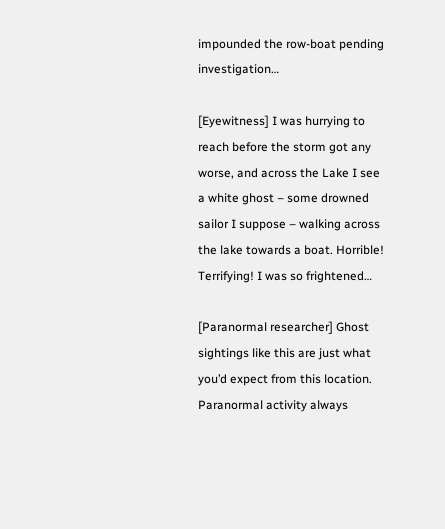impounded the row-boat pending investigation…

[Eyewitness] I was hurrying to reach before the storm got any worse, and across the Lake I see a white ghost – some drowned sailor I suppose – walking across the lake towards a boat. Horrible! Terrifying! I was so frightened…

[Paranormal researcher] Ghost sightings like this are just what you’d expect from this location. Paranormal activity always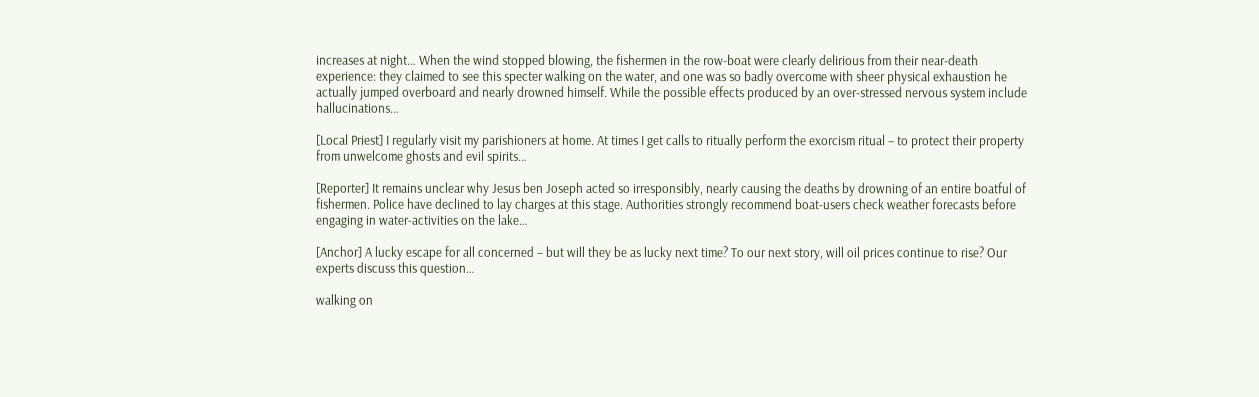increases at night… When the wind stopped blowing, the fishermen in the row-boat were clearly delirious from their near-death experience: they claimed to see this specter walking on the water, and one was so badly overcome with sheer physical exhaustion he actually jumped overboard and nearly drowned himself. While the possible effects produced by an over-stressed nervous system include hallucinations…

[Local Priest] I regularly visit my parishioners at home. At times I get calls to ritually perform the exorcism ritual – to protect their property from unwelcome ghosts and evil spirits…

[Reporter] It remains unclear why Jesus ben Joseph acted so irresponsibly, nearly causing the deaths by drowning of an entire boatful of fishermen. Police have declined to lay charges at this stage. Authorities strongly recommend boat-users check weather forecasts before engaging in water-activities on the lake…

[Anchor] A lucky escape for all concerned – but will they be as lucky next time? To our next story, will oil prices continue to rise? Our experts discuss this question…

walking on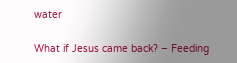water

What if Jesus came back? – Feeding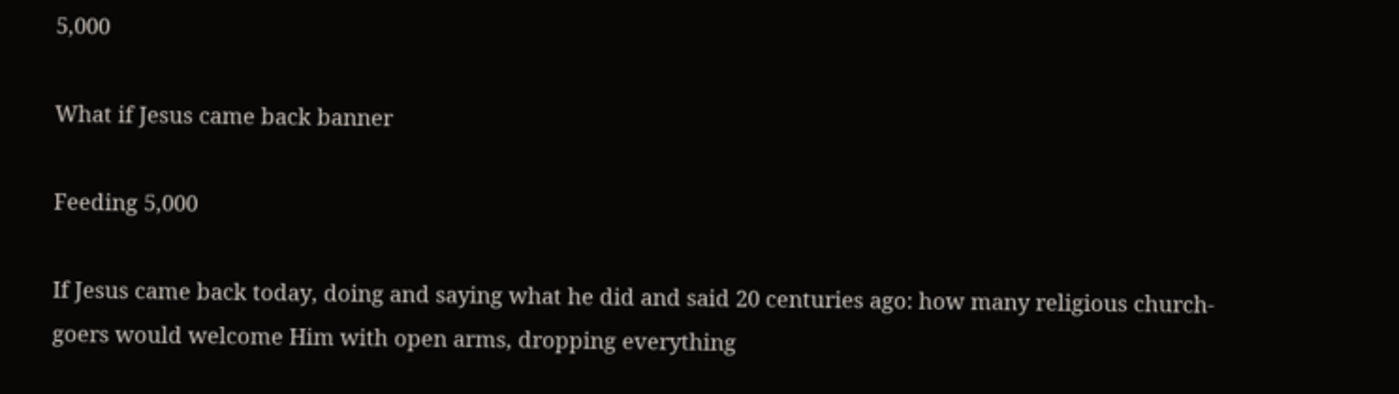5,000

What if Jesus came back banner

Feeding 5,000

If Jesus came back today, doing and saying what he did and said 20 centuries ago: how many religious church-goers would welcome Him with open arms, dropping everything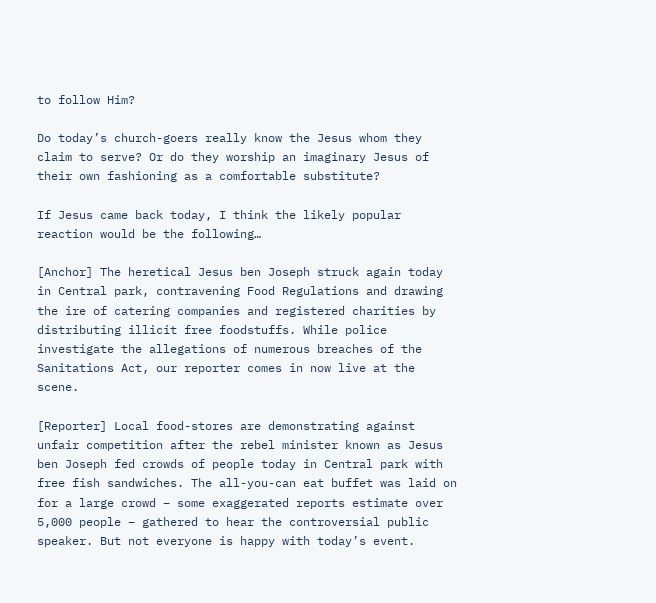to follow Him?

Do today’s church-goers really know the Jesus whom they claim to serve? Or do they worship an imaginary Jesus of their own fashioning as a comfortable substitute?

If Jesus came back today, I think the likely popular reaction would be the following…

[Anchor] The heretical Jesus ben Joseph struck again today in Central park, contravening Food Regulations and drawing the ire of catering companies and registered charities by distributing illicit free foodstuffs. While police investigate the allegations of numerous breaches of the Sanitations Act, our reporter comes in now live at the scene.

[Reporter] Local food-stores are demonstrating against unfair competition after the rebel minister known as Jesus ben Joseph fed crowds of people today in Central park with free fish sandwiches. The all-you-can eat buffet was laid on for a large crowd – some exaggerated reports estimate over 5,000 people – gathered to hear the controversial public speaker. But not everyone is happy with today’s event.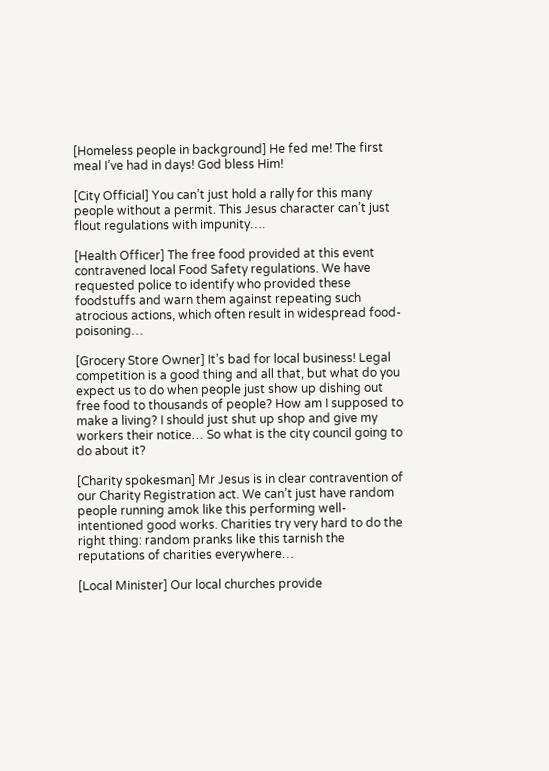[Homeless people in background] He fed me! The first meal I’ve had in days! God bless Him!

[City Official] You can’t just hold a rally for this many people without a permit. This Jesus character can’t just flout regulations with impunity….

[Health Officer] The free food provided at this event contravened local Food Safety regulations. We have requested police to identify who provided these foodstuffs and warn them against repeating such atrocious actions, which often result in widespread food-poisoning…

[Grocery Store Owner] It’s bad for local business! Legal competition is a good thing and all that, but what do you expect us to do when people just show up dishing out free food to thousands of people? How am I supposed to make a living? I should just shut up shop and give my workers their notice… So what is the city council going to do about it?

[Charity spokesman] Mr Jesus is in clear contravention of our Charity Registration act. We can’t just have random people running amok like this performing well-intentioned good works. Charities try very hard to do the right thing: random pranks like this tarnish the reputations of charities everywhere…

[Local Minister] Our local churches provide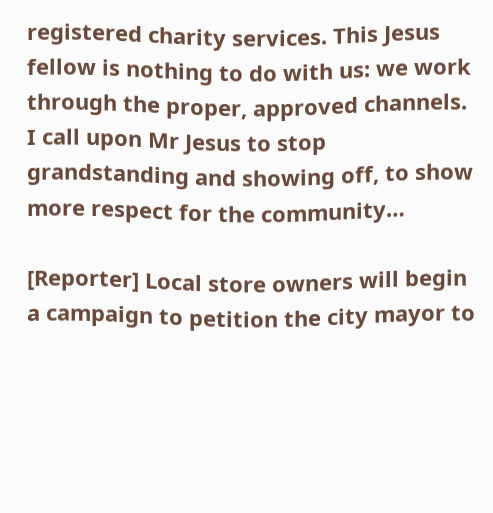registered charity services. This Jesus fellow is nothing to do with us: we work through the proper, approved channels. I call upon Mr Jesus to stop grandstanding and showing off, to show more respect for the community…

[Reporter] Local store owners will begin a campaign to petition the city mayor to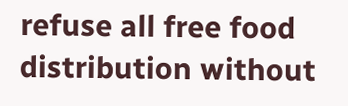refuse all free food distribution without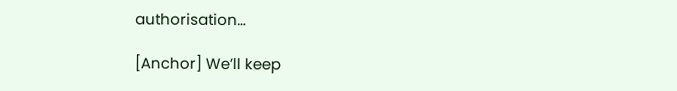authorisation…

[Anchor] We’ll keep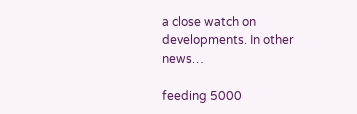a close watch on developments. In other news…

feeding 5000